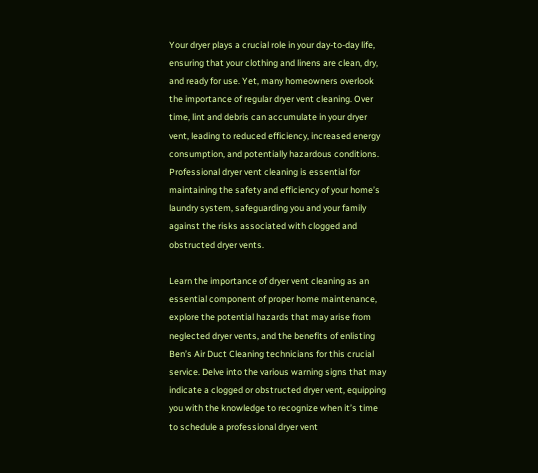Your dryer plays a crucial role in your day-to-day life, ensuring that your clothing and linens are clean, dry, and ready for use. Yet, many homeowners overlook the importance of regular dryer vent cleaning. Over time, lint and debris can accumulate in your dryer vent, leading to reduced efficiency, increased energy consumption, and potentially hazardous conditions. Professional dryer vent cleaning is essential for maintaining the safety and efficiency of your home’s laundry system, safeguarding you and your family against the risks associated with clogged and obstructed dryer vents.

Learn the importance of dryer vent cleaning as an essential component of proper home maintenance, explore the potential hazards that may arise from neglected dryer vents, and the benefits of enlisting Ben’s Air Duct Cleaning technicians for this crucial service. Delve into the various warning signs that may indicate a clogged or obstructed dryer vent, equipping you with the knowledge to recognize when it’s time to schedule a professional dryer vent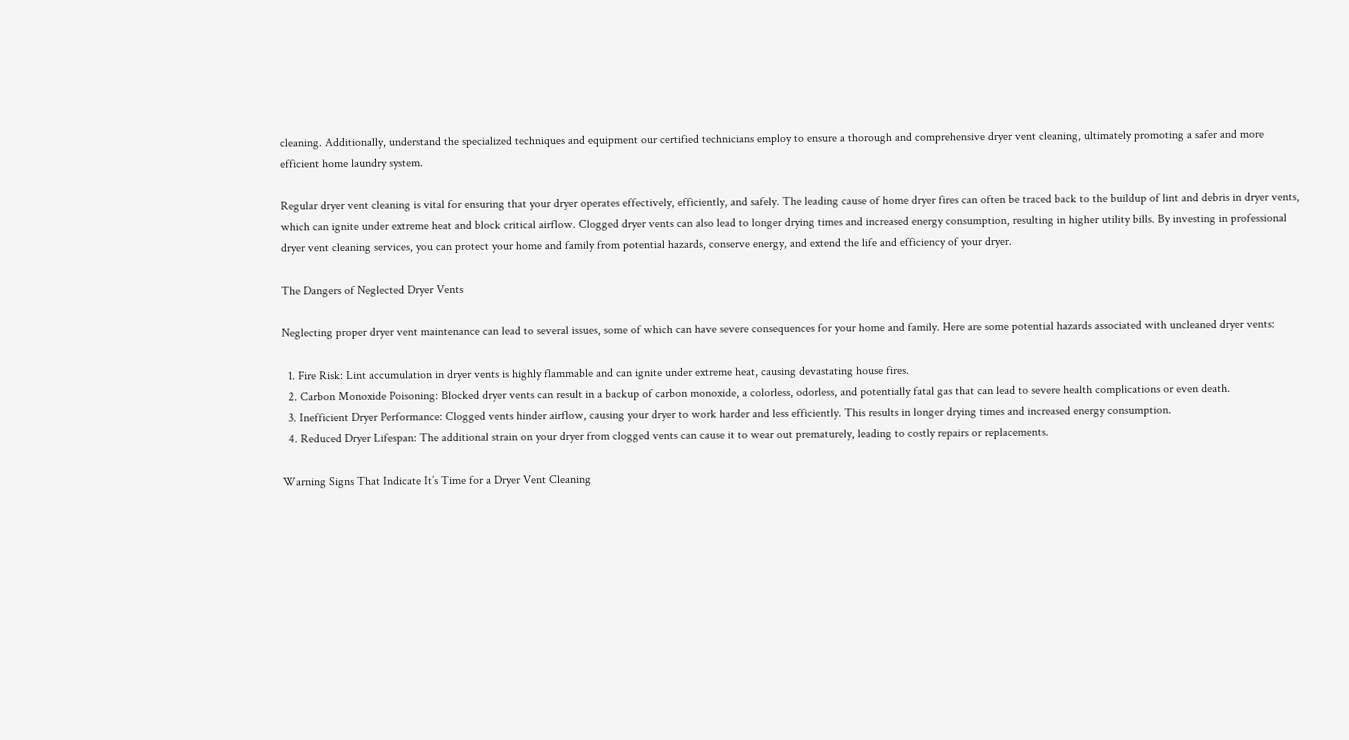cleaning. Additionally, understand the specialized techniques and equipment our certified technicians employ to ensure a thorough and comprehensive dryer vent cleaning, ultimately promoting a safer and more efficient home laundry system.

Regular dryer vent cleaning is vital for ensuring that your dryer operates effectively, efficiently, and safely. The leading cause of home dryer fires can often be traced back to the buildup of lint and debris in dryer vents, which can ignite under extreme heat and block critical airflow. Clogged dryer vents can also lead to longer drying times and increased energy consumption, resulting in higher utility bills. By investing in professional dryer vent cleaning services, you can protect your home and family from potential hazards, conserve energy, and extend the life and efficiency of your dryer.

The Dangers of Neglected Dryer Vents

Neglecting proper dryer vent maintenance can lead to several issues, some of which can have severe consequences for your home and family. Here are some potential hazards associated with uncleaned dryer vents:

  1. Fire Risk: Lint accumulation in dryer vents is highly flammable and can ignite under extreme heat, causing devastating house fires.
  2. Carbon Monoxide Poisoning: Blocked dryer vents can result in a backup of carbon monoxide, a colorless, odorless, and potentially fatal gas that can lead to severe health complications or even death.
  3. Inefficient Dryer Performance: Clogged vents hinder airflow, causing your dryer to work harder and less efficiently. This results in longer drying times and increased energy consumption.
  4. Reduced Dryer Lifespan: The additional strain on your dryer from clogged vents can cause it to wear out prematurely, leading to costly repairs or replacements.

Warning Signs That Indicate It’s Time for a Dryer Vent Cleaning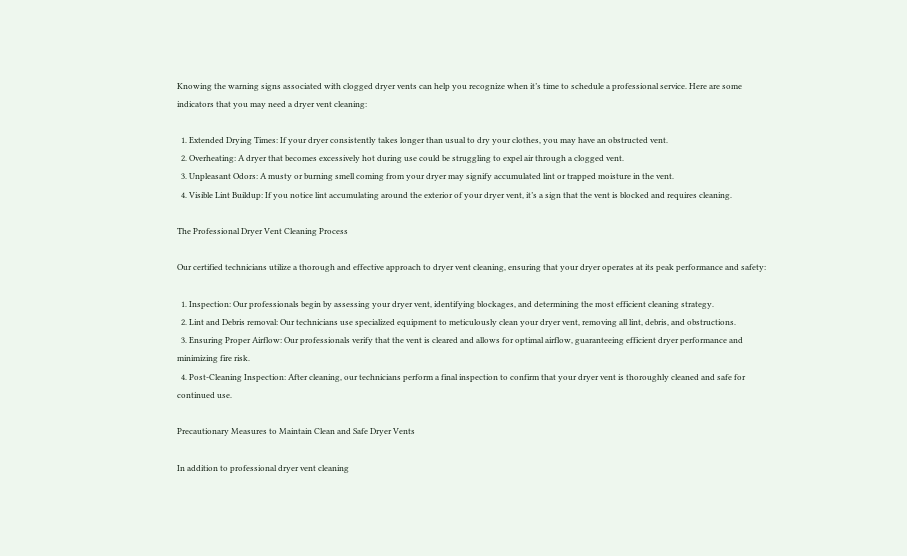Knowing the warning signs associated with clogged dryer vents can help you recognize when it’s time to schedule a professional service. Here are some indicators that you may need a dryer vent cleaning:

  1. Extended Drying Times: If your dryer consistently takes longer than usual to dry your clothes, you may have an obstructed vent.
  2. Overheating: A dryer that becomes excessively hot during use could be struggling to expel air through a clogged vent.
  3. Unpleasant Odors: A musty or burning smell coming from your dryer may signify accumulated lint or trapped moisture in the vent.
  4. Visible Lint Buildup: If you notice lint accumulating around the exterior of your dryer vent, it’s a sign that the vent is blocked and requires cleaning.

The Professional Dryer Vent Cleaning Process

Our certified technicians utilize a thorough and effective approach to dryer vent cleaning, ensuring that your dryer operates at its peak performance and safety:

  1. Inspection: Our professionals begin by assessing your dryer vent, identifying blockages, and determining the most efficient cleaning strategy.
  2. Lint and Debris removal: Our technicians use specialized equipment to meticulously clean your dryer vent, removing all lint, debris, and obstructions.
  3. Ensuring Proper Airflow: Our professionals verify that the vent is cleared and allows for optimal airflow, guaranteeing efficient dryer performance and minimizing fire risk.
  4. Post-Cleaning Inspection: After cleaning, our technicians perform a final inspection to confirm that your dryer vent is thoroughly cleaned and safe for continued use.

Precautionary Measures to Maintain Clean and Safe Dryer Vents

In addition to professional dryer vent cleaning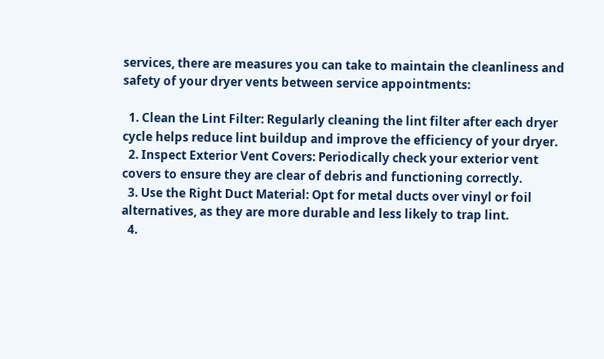services, there are measures you can take to maintain the cleanliness and safety of your dryer vents between service appointments:

  1. Clean the Lint Filter: Regularly cleaning the lint filter after each dryer cycle helps reduce lint buildup and improve the efficiency of your dryer.
  2. Inspect Exterior Vent Covers: Periodically check your exterior vent covers to ensure they are clear of debris and functioning correctly.
  3. Use the Right Duct Material: Opt for metal ducts over vinyl or foil alternatives, as they are more durable and less likely to trap lint.
  4.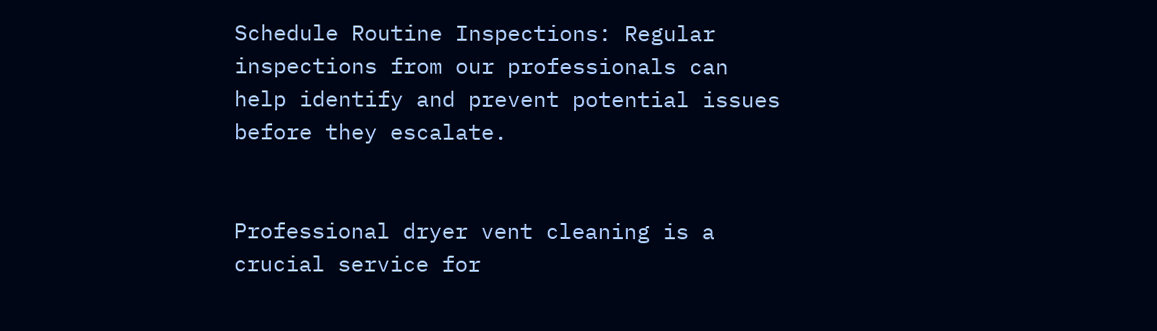Schedule Routine Inspections: Regular inspections from our professionals can help identify and prevent potential issues before they escalate.


Professional dryer vent cleaning is a crucial service for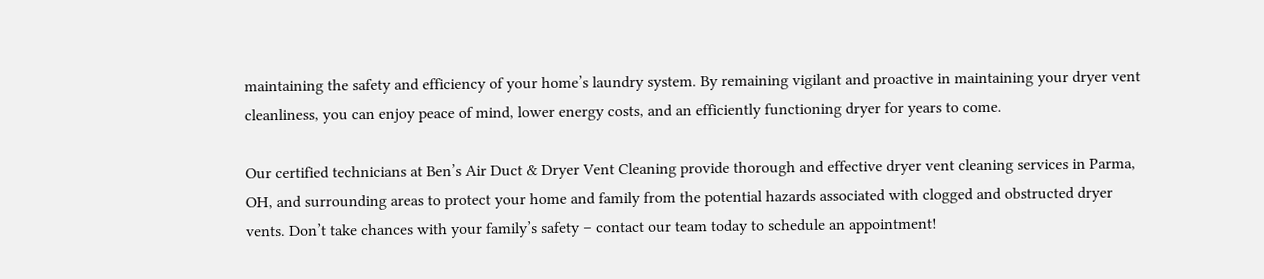maintaining the safety and efficiency of your home’s laundry system. By remaining vigilant and proactive in maintaining your dryer vent cleanliness, you can enjoy peace of mind, lower energy costs, and an efficiently functioning dryer for years to come.

Our certified technicians at Ben’s Air Duct & Dryer Vent Cleaning provide thorough and effective dryer vent cleaning services in Parma, OH, and surrounding areas to protect your home and family from the potential hazards associated with clogged and obstructed dryer vents. Don’t take chances with your family’s safety – contact our team today to schedule an appointment!